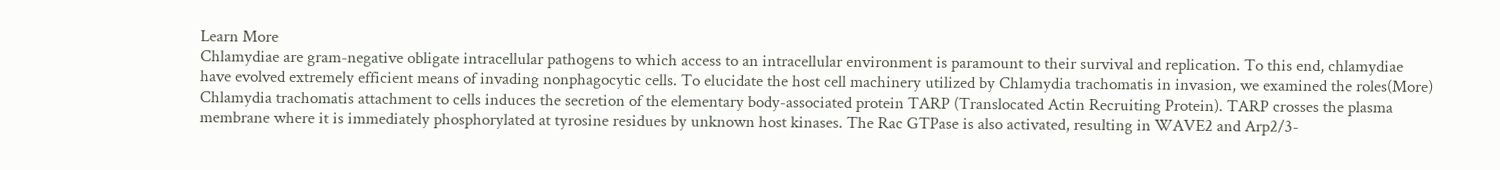Learn More
Chlamydiae are gram-negative obligate intracellular pathogens to which access to an intracellular environment is paramount to their survival and replication. To this end, chlamydiae have evolved extremely efficient means of invading nonphagocytic cells. To elucidate the host cell machinery utilized by Chlamydia trachomatis in invasion, we examined the roles(More)
Chlamydia trachomatis attachment to cells induces the secretion of the elementary body-associated protein TARP (Translocated Actin Recruiting Protein). TARP crosses the plasma membrane where it is immediately phosphorylated at tyrosine residues by unknown host kinases. The Rac GTPase is also activated, resulting in WAVE2 and Arp2/3-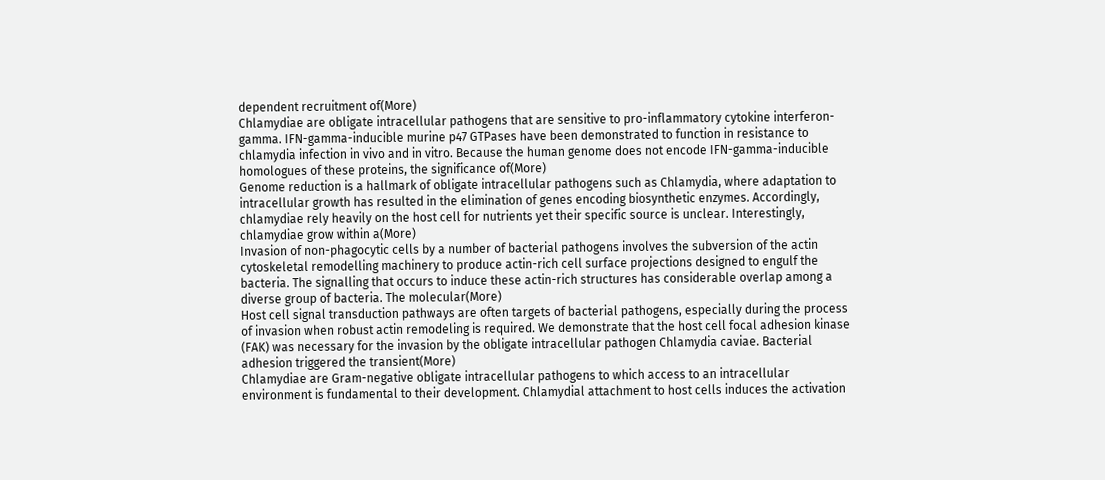dependent recruitment of(More)
Chlamydiae are obligate intracellular pathogens that are sensitive to pro-inflammatory cytokine interferon-gamma. IFN-gamma-inducible murine p47 GTPases have been demonstrated to function in resistance to chlamydia infection in vivo and in vitro. Because the human genome does not encode IFN-gamma-inducible homologues of these proteins, the significance of(More)
Genome reduction is a hallmark of obligate intracellular pathogens such as Chlamydia, where adaptation to intracellular growth has resulted in the elimination of genes encoding biosynthetic enzymes. Accordingly, chlamydiae rely heavily on the host cell for nutrients yet their specific source is unclear. Interestingly, chlamydiae grow within a(More)
Invasion of non-phagocytic cells by a number of bacterial pathogens involves the subversion of the actin cytoskeletal remodelling machinery to produce actin-rich cell surface projections designed to engulf the bacteria. The signalling that occurs to induce these actin-rich structures has considerable overlap among a diverse group of bacteria. The molecular(More)
Host cell signal transduction pathways are often targets of bacterial pathogens, especially during the process of invasion when robust actin remodeling is required. We demonstrate that the host cell focal adhesion kinase (FAK) was necessary for the invasion by the obligate intracellular pathogen Chlamydia caviae. Bacterial adhesion triggered the transient(More)
Chlamydiae are Gram-negative obligate intracellular pathogens to which access to an intracellular environment is fundamental to their development. Chlamydial attachment to host cells induces the activation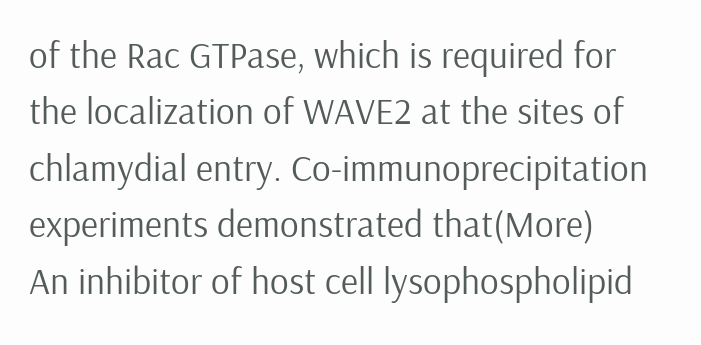of the Rac GTPase, which is required for the localization of WAVE2 at the sites of chlamydial entry. Co-immunoprecipitation experiments demonstrated that(More)
An inhibitor of host cell lysophospholipid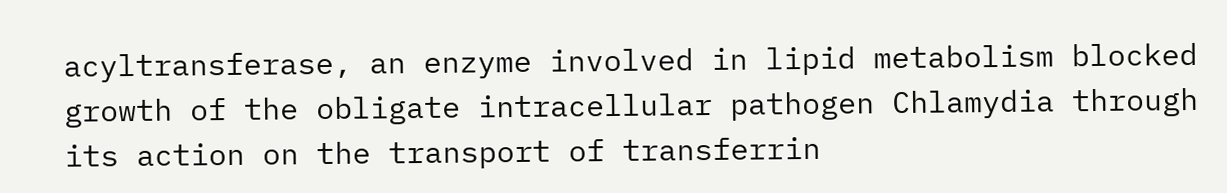acyltransferase, an enzyme involved in lipid metabolism blocked growth of the obligate intracellular pathogen Chlamydia through its action on the transport of transferrin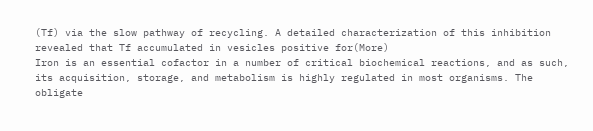(Tf) via the slow pathway of recycling. A detailed characterization of this inhibition revealed that Tf accumulated in vesicles positive for(More)
Iron is an essential cofactor in a number of critical biochemical reactions, and as such, its acquisition, storage, and metabolism is highly regulated in most organisms. The obligate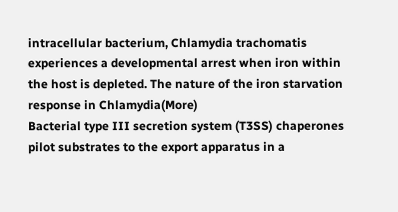intracellular bacterium, Chlamydia trachomatis experiences a developmental arrest when iron within the host is depleted. The nature of the iron starvation response in Chlamydia(More)
Bacterial type III secretion system (T3SS) chaperones pilot substrates to the export apparatus in a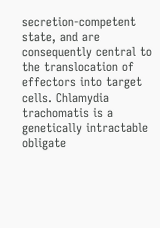secretion-competent state, and are consequently central to the translocation of effectors into target cells. Chlamydia trachomatis is a genetically intractable obligate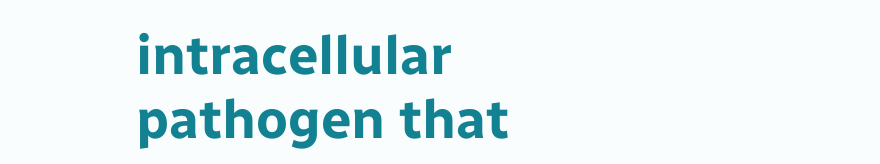intracellular pathogen that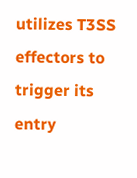utilizes T3SS effectors to trigger its entry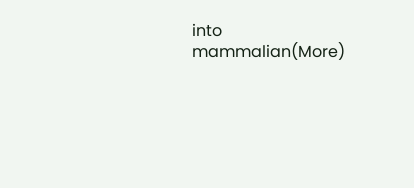into mammalian(More)